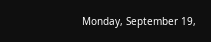Monday, September 19,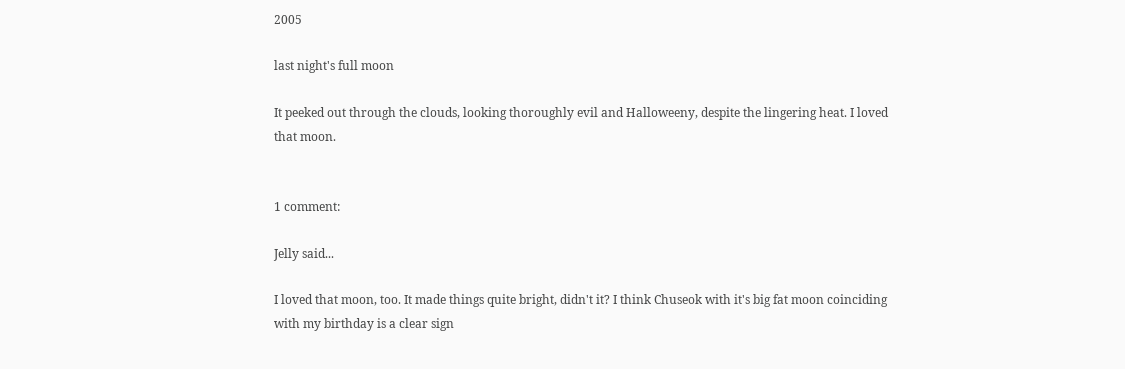2005

last night's full moon

It peeked out through the clouds, looking thoroughly evil and Halloweeny, despite the lingering heat. I loved that moon.


1 comment:

Jelly said...

I loved that moon, too. It made things quite bright, didn't it? I think Chuseok with it's big fat moon coinciding with my birthday is a clear sign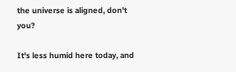the universe is aligned, don't you?

It's less humid here today, and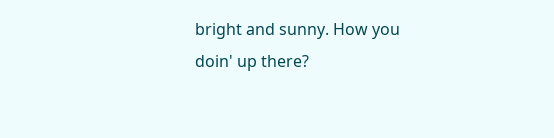bright and sunny. How you doin' up there?